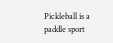Pickleball is a paddle sport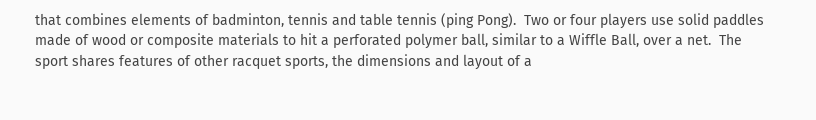that combines elements of badminton, tennis and table tennis (ping Pong).  Two or four players use solid paddles made of wood or composite materials to hit a perforated polymer ball, similar to a Wiffle Ball, over a net.  The sport shares features of other racquet sports, the dimensions and layout of a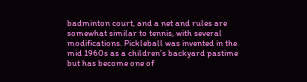badminton court, and a net and rules are somewhat similar to tennis, with several modifications. Pickleball was invented in the mid 1960s as a children’s backyard pastime but has become one of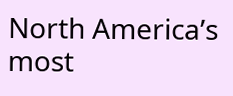North America’s most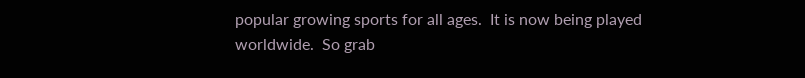popular growing sports for all ages.  It is now being played worldwide.  So grab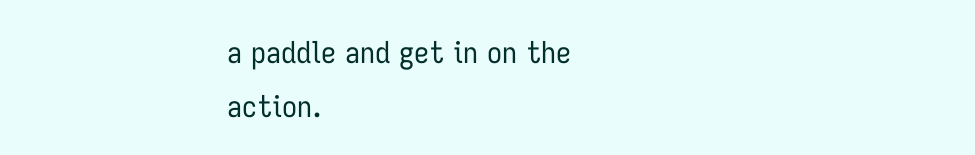a paddle and get in on the action.